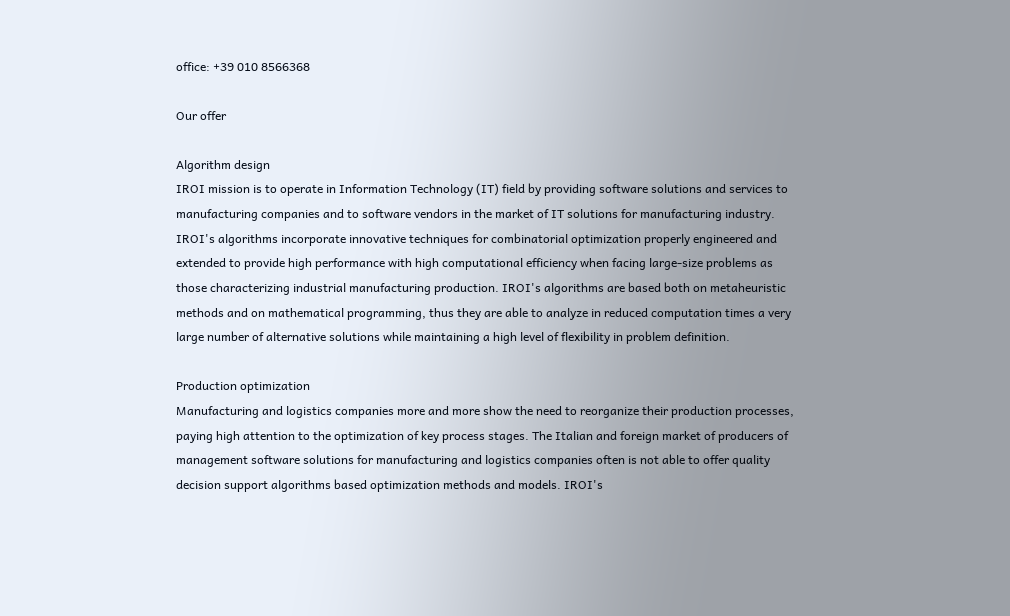office: +39 010 8566368

Our offer

Algorithm design
IROI mission is to operate in Information Technology (IT) field by providing software solutions and services to manufacturing companies and to software vendors in the market of IT solutions for manufacturing industry.
IROI's algorithms incorporate innovative techniques for combinatorial optimization properly engineered and extended to provide high performance with high computational efficiency when facing large-size problems as those characterizing industrial manufacturing production. IROI's algorithms are based both on metaheuristic methods and on mathematical programming, thus they are able to analyze in reduced computation times a very large number of alternative solutions while maintaining a high level of flexibility in problem definition.

Production optimization
Manufacturing and logistics companies more and more show the need to reorganize their production processes, paying high attention to the optimization of key process stages. The Italian and foreign market of producers of management software solutions for manufacturing and logistics companies often is not able to offer quality decision support algorithms based optimization methods and models. IROI's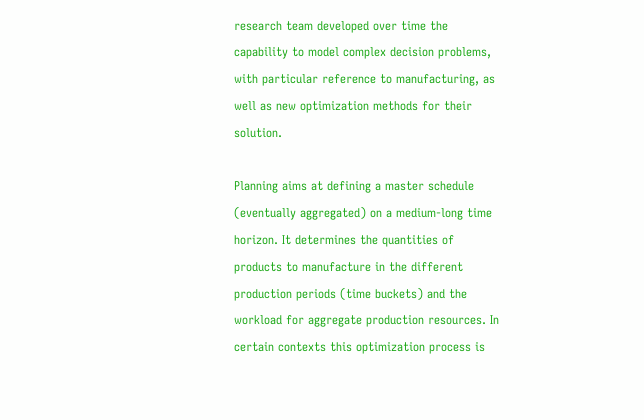research team developed over time the capability to model complex decision problems, with particular reference to manufacturing, as well as new optimization methods for their solution.

Planning aims at defining a master schedule (eventually aggregated) on a medium-long time horizon. It determines the quantities of products to manufacture in the different production periods (time buckets) and the workload for aggregate production resources. In certain contexts this optimization process is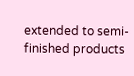extended to semi-finished products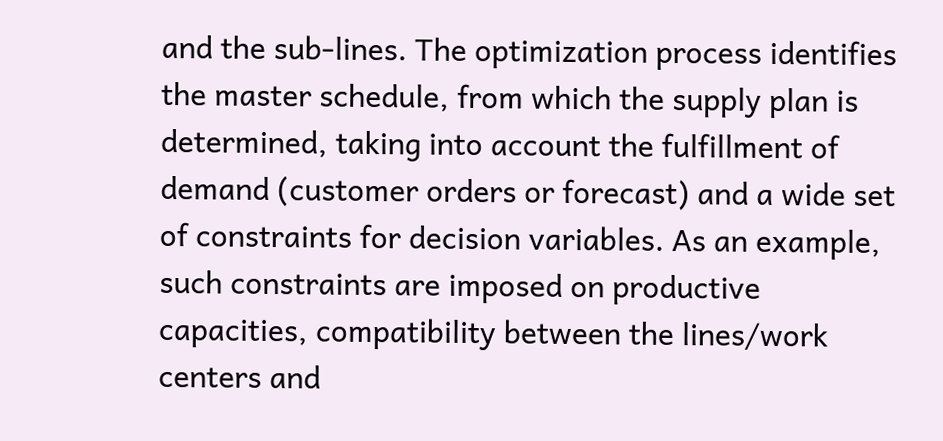and the sub-lines. The optimization process identifies the master schedule, from which the supply plan is determined, taking into account the fulfillment of demand (customer orders or forecast) and a wide set of constraints for decision variables. As an example, such constraints are imposed on productive capacities, compatibility between the lines/work centers and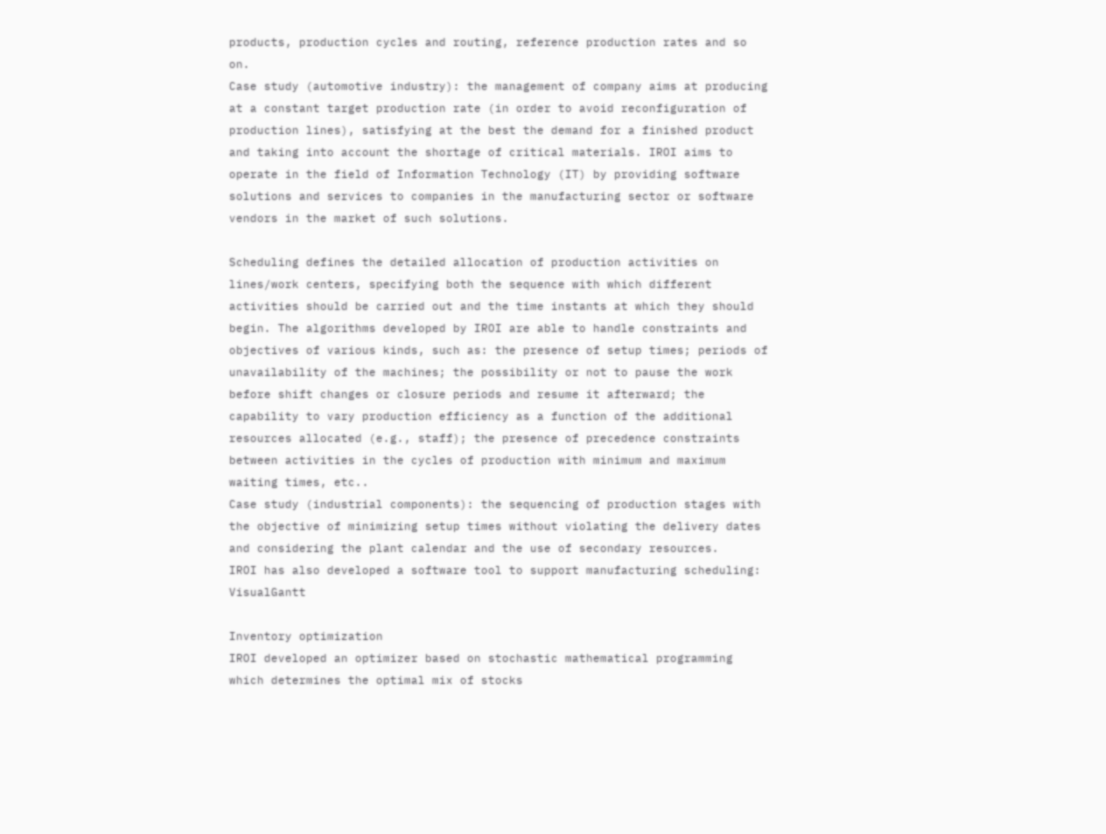products, production cycles and routing, reference production rates and so on.
Case study (automotive industry): the management of company aims at producing at a constant target production rate (in order to avoid reconfiguration of production lines), satisfying at the best the demand for a finished product and taking into account the shortage of critical materials. IROI aims to operate in the field of Information Technology (IT) by providing software solutions and services to companies in the manufacturing sector or software vendors in the market of such solutions.

Scheduling defines the detailed allocation of production activities on lines/work centers, specifying both the sequence with which different activities should be carried out and the time instants at which they should begin. The algorithms developed by IROI are able to handle constraints and objectives of various kinds, such as: the presence of setup times; periods of unavailability of the machines; the possibility or not to pause the work before shift changes or closure periods and resume it afterward; the capability to vary production efficiency as a function of the additional resources allocated (e.g., staff); the presence of precedence constraints between activities in the cycles of production with minimum and maximum waiting times, etc..
Case study (industrial components): the sequencing of production stages with the objective of minimizing setup times without violating the delivery dates and considering the plant calendar and the use of secondary resources.
IROI has also developed a software tool to support manufacturing scheduling: VisualGantt

Inventory optimization
IROI developed an optimizer based on stochastic mathematical programming which determines the optimal mix of stocks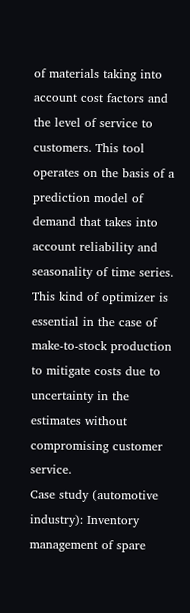of materials taking into account cost factors and the level of service to customers. This tool operates on the basis of a prediction model of demand that takes into account reliability and seasonality of time series. This kind of optimizer is essential in the case of make-to-stock production to mitigate costs due to uncertainty in the estimates without compromising customer service.
Case study (automotive industry): Inventory management of spare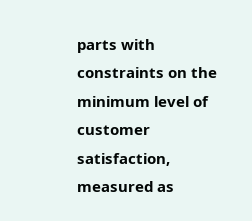parts with constraints on the minimum level of customer satisfaction, measured as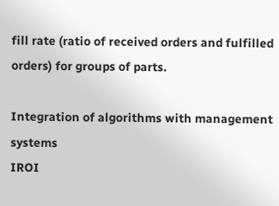fill rate (ratio of received orders and fulfilled orders) for groups of parts.

Integration of algorithms with management systems
IROI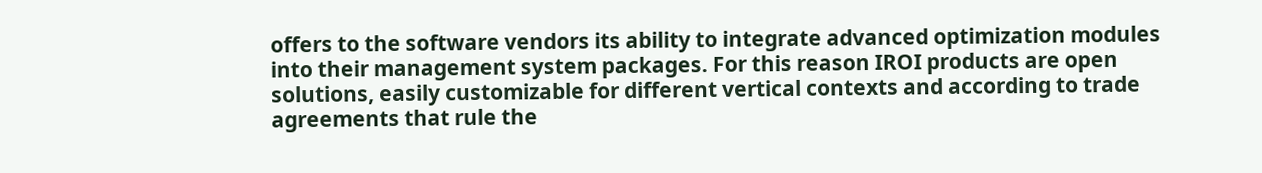offers to the software vendors its ability to integrate advanced optimization modules into their management system packages. For this reason IROI products are open solutions, easily customizable for different vertical contexts and according to trade agreements that rule the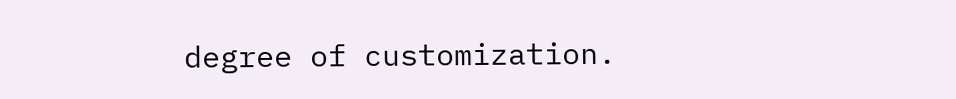degree of customization.